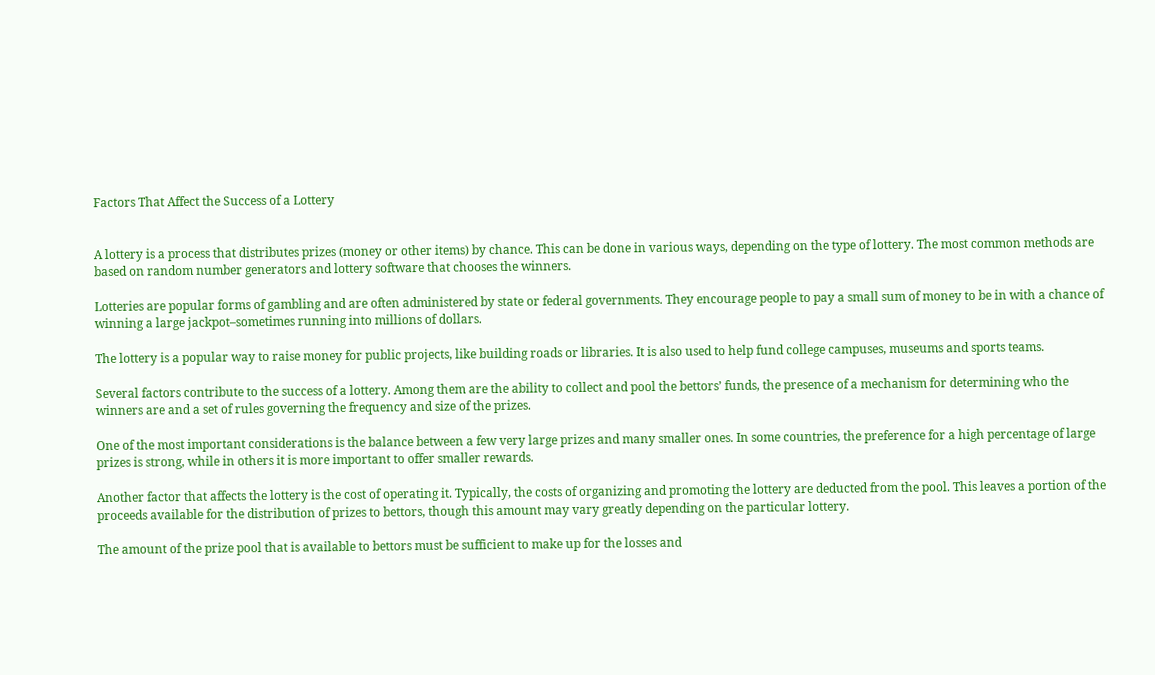Factors That Affect the Success of a Lottery


A lottery is a process that distributes prizes (money or other items) by chance. This can be done in various ways, depending on the type of lottery. The most common methods are based on random number generators and lottery software that chooses the winners.

Lotteries are popular forms of gambling and are often administered by state or federal governments. They encourage people to pay a small sum of money to be in with a chance of winning a large jackpot–sometimes running into millions of dollars.

The lottery is a popular way to raise money for public projects, like building roads or libraries. It is also used to help fund college campuses, museums and sports teams.

Several factors contribute to the success of a lottery. Among them are the ability to collect and pool the bettors’ funds, the presence of a mechanism for determining who the winners are and a set of rules governing the frequency and size of the prizes.

One of the most important considerations is the balance between a few very large prizes and many smaller ones. In some countries, the preference for a high percentage of large prizes is strong, while in others it is more important to offer smaller rewards.

Another factor that affects the lottery is the cost of operating it. Typically, the costs of organizing and promoting the lottery are deducted from the pool. This leaves a portion of the proceeds available for the distribution of prizes to bettors, though this amount may vary greatly depending on the particular lottery.

The amount of the prize pool that is available to bettors must be sufficient to make up for the losses and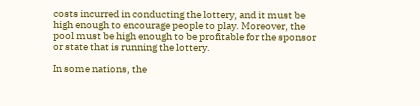costs incurred in conducting the lottery, and it must be high enough to encourage people to play. Moreover, the pool must be high enough to be profitable for the sponsor or state that is running the lottery.

In some nations, the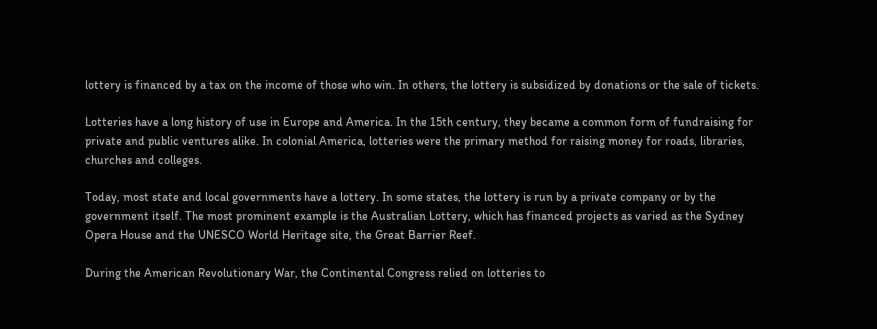lottery is financed by a tax on the income of those who win. In others, the lottery is subsidized by donations or the sale of tickets.

Lotteries have a long history of use in Europe and America. In the 15th century, they became a common form of fundraising for private and public ventures alike. In colonial America, lotteries were the primary method for raising money for roads, libraries, churches and colleges.

Today, most state and local governments have a lottery. In some states, the lottery is run by a private company or by the government itself. The most prominent example is the Australian Lottery, which has financed projects as varied as the Sydney Opera House and the UNESCO World Heritage site, the Great Barrier Reef.

During the American Revolutionary War, the Continental Congress relied on lotteries to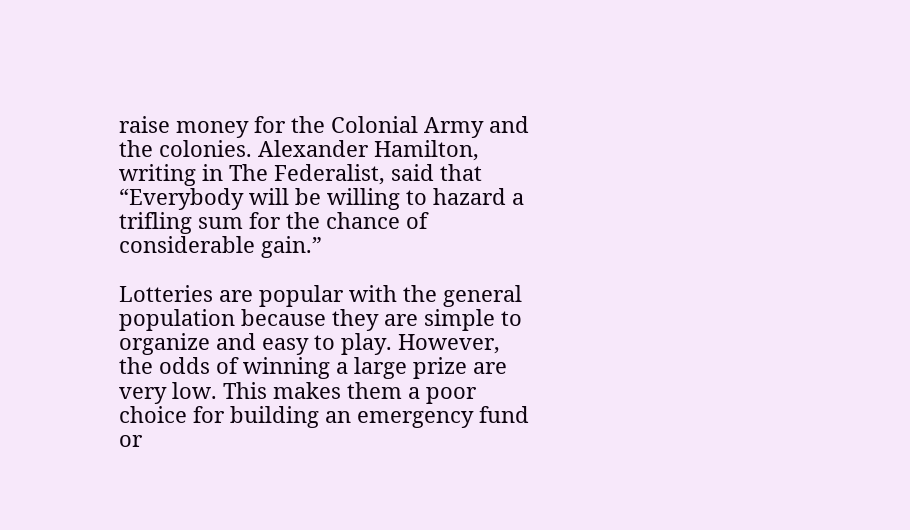raise money for the Colonial Army and the colonies. Alexander Hamilton, writing in The Federalist, said that “Everybody will be willing to hazard a trifling sum for the chance of considerable gain.”

Lotteries are popular with the general population because they are simple to organize and easy to play. However, the odds of winning a large prize are very low. This makes them a poor choice for building an emergency fund or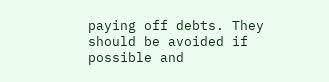paying off debts. They should be avoided if possible and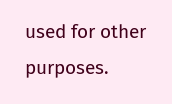used for other purposes.